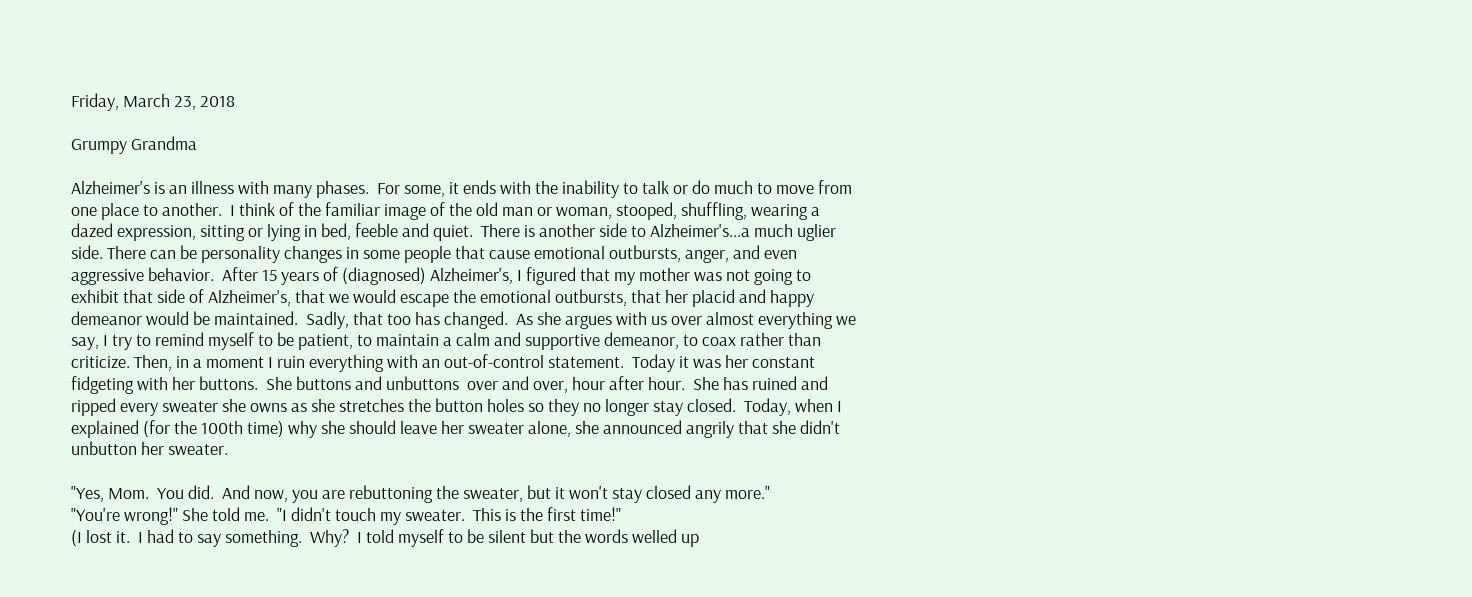Friday, March 23, 2018

Grumpy Grandma

Alzheimer's is an illness with many phases.  For some, it ends with the inability to talk or do much to move from one place to another.  I think of the familiar image of the old man or woman, stooped, shuffling, wearing a dazed expression, sitting or lying in bed, feeble and quiet.  There is another side to Alzheimer's...a much uglier side. There can be personality changes in some people that cause emotional outbursts, anger, and even aggressive behavior.  After 15 years of (diagnosed) Alzheimer's, I figured that my mother was not going to exhibit that side of Alzheimer's, that we would escape the emotional outbursts, that her placid and happy demeanor would be maintained.  Sadly, that too has changed.  As she argues with us over almost everything we say, I try to remind myself to be patient, to maintain a calm and supportive demeanor, to coax rather than criticize. Then, in a moment I ruin everything with an out-of-control statement.  Today it was her constant fidgeting with her buttons.  She buttons and unbuttons  over and over, hour after hour.  She has ruined and ripped every sweater she owns as she stretches the button holes so they no longer stay closed.  Today, when I explained (for the 100th time) why she should leave her sweater alone, she announced angrily that she didn't unbutton her sweater.

"Yes, Mom.  You did.  And now, you are rebuttoning the sweater, but it won't stay closed any more."
"You're wrong!" She told me.  "I didn't touch my sweater.  This is the first time!"
(I lost it.  I had to say something.  Why?  I told myself to be silent but the words welled up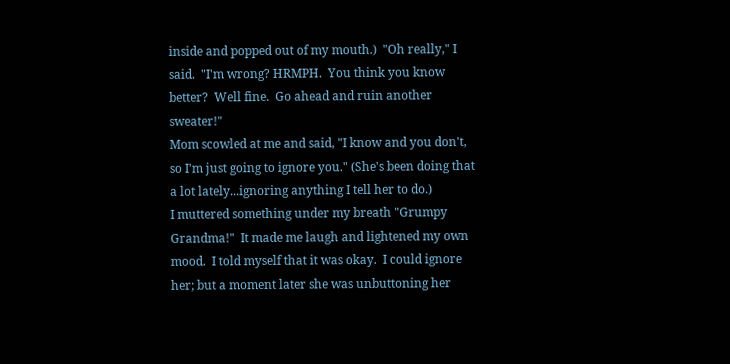inside and popped out of my mouth.)  "Oh really," I said.  "I'm wrong? HRMPH.  You think you know better?  Well fine.  Go ahead and ruin another sweater!"
Mom scowled at me and said, "I know and you don't, so I'm just going to ignore you." (She's been doing that a lot lately...ignoring anything I tell her to do.)
I muttered something under my breath "Grumpy Grandma!"  It made me laugh and lightened my own mood.  I told myself that it was okay.  I could ignore her; but a moment later she was unbuttoning her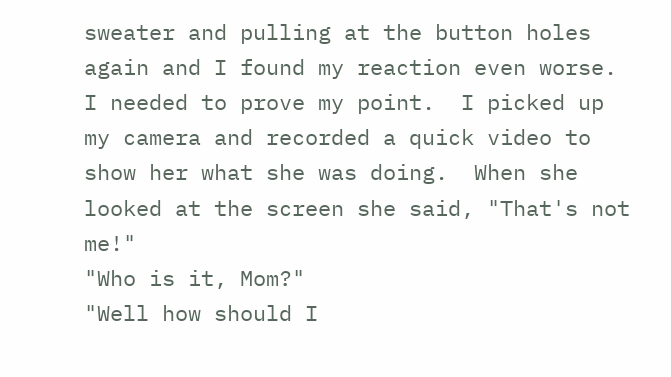sweater and pulling at the button holes again and I found my reaction even worse.  I needed to prove my point.  I picked up my camera and recorded a quick video to show her what she was doing.  When she looked at the screen she said, "That's not me!"
"Who is it, Mom?"
"Well how should I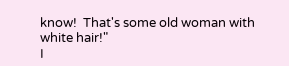know!  That's some old woman with white hair!"
I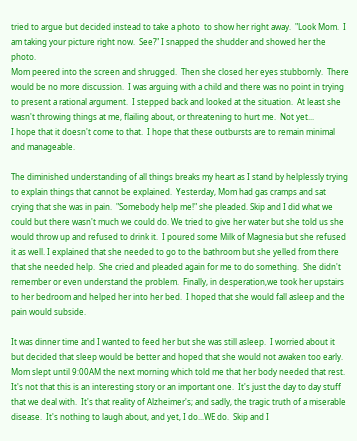tried to argue but decided instead to take a photo  to show her right away.  "Look Mom.  I am taking your picture right now.  See?" I snapped the shudder and showed her the photo.
Mom peered into the screen and shrugged.  Then she closed her eyes stubbornly.  There would be no more discussion.  I was arguing with a child and there was no point in trying to present a rational argument.  I stepped back and looked at the situation.  At least she wasn't throwing things at me, flailing about, or threatening to hurt me.  Not yet...
I hope that it doesn't come to that.  I hope that these outbursts are to remain minimal and manageable.

The diminished understanding of all things breaks my heart as I stand by helplessly trying to explain things that cannot be explained.  Yesterday, Mom had gas cramps and sat crying that she was in pain.  "Somebody help me!" she pleaded. Skip and I did what we could but there wasn't much we could do. We tried to give her water but she told us she would throw up and refused to drink it.  I poured some Milk of Magnesia but she refused it as well. I explained that she needed to go to the bathroom but she yelled from there that she needed help.  She cried and pleaded again for me to do something.  She didn't remember or even understand the problem.  Finally, in desperation,we took her upstairs to her bedroom and helped her into her bed.  I hoped that she would fall asleep and the pain would subside.

It was dinner time and I wanted to feed her but she was still asleep.  I worried about it but decided that sleep would be better and hoped that she would not awaken too early.  Mom slept until 9:00AM the next morning which told me that her body needed that rest.  It's not that this is an interesting story or an important one.  It's just the day to day stuff that we deal with.  It's that reality of Alzheimer's; and sadly, the tragic truth of a miserable disease.  It's nothing to laugh about, and yet, I do...WE do.  Skip and I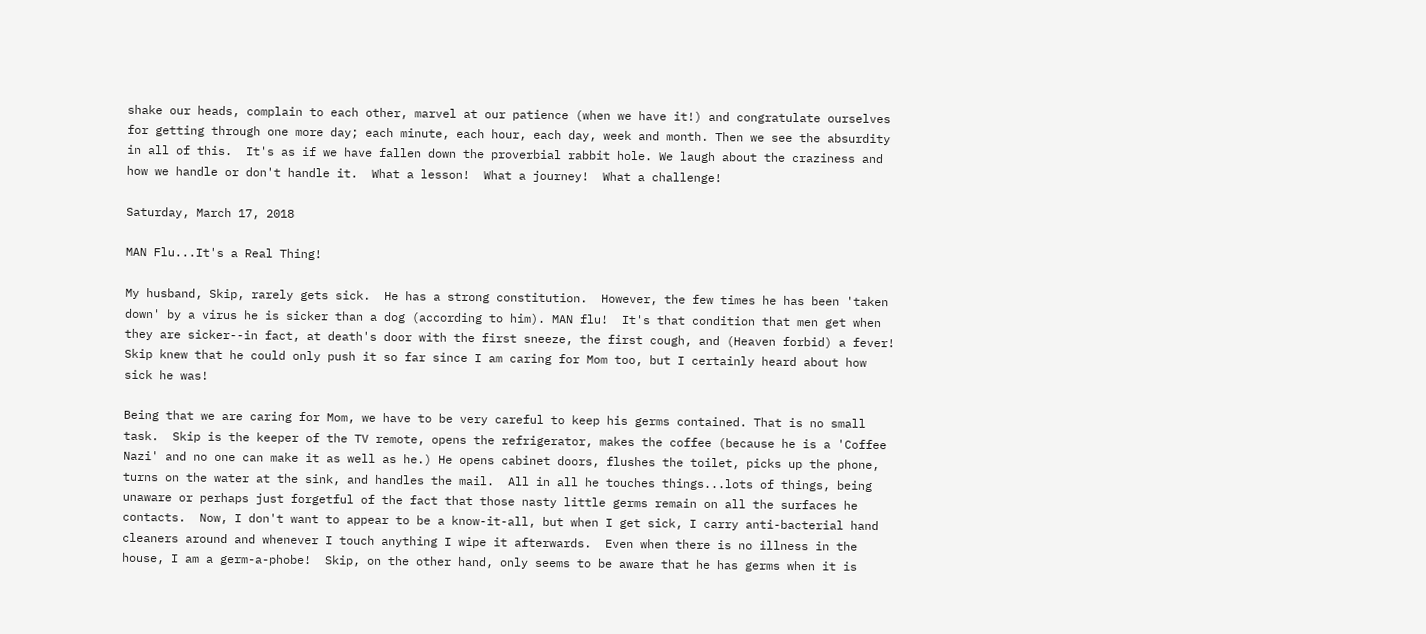shake our heads, complain to each other, marvel at our patience (when we have it!) and congratulate ourselves for getting through one more day; each minute, each hour, each day, week and month. Then we see the absurdity in all of this.  It's as if we have fallen down the proverbial rabbit hole. We laugh about the craziness and how we handle or don't handle it.  What a lesson!  What a journey!  What a challenge!

Saturday, March 17, 2018

MAN Flu...It's a Real Thing!

My husband, Skip, rarely gets sick.  He has a strong constitution.  However, the few times he has been 'taken down' by a virus he is sicker than a dog (according to him). MAN flu!  It's that condition that men get when they are sicker--in fact, at death's door with the first sneeze, the first cough, and (Heaven forbid) a fever! Skip knew that he could only push it so far since I am caring for Mom too, but I certainly heard about how sick he was!

Being that we are caring for Mom, we have to be very careful to keep his germs contained. That is no small task.  Skip is the keeper of the TV remote, opens the refrigerator, makes the coffee (because he is a 'Coffee Nazi' and no one can make it as well as he.) He opens cabinet doors, flushes the toilet, picks up the phone, turns on the water at the sink, and handles the mail.  All in all he touches things...lots of things, being unaware or perhaps just forgetful of the fact that those nasty little germs remain on all the surfaces he contacts.  Now, I don't want to appear to be a know-it-all, but when I get sick, I carry anti-bacterial hand cleaners around and whenever I touch anything I wipe it afterwards.  Even when there is no illness in the house, I am a germ-a-phobe!  Skip, on the other hand, only seems to be aware that he has germs when it is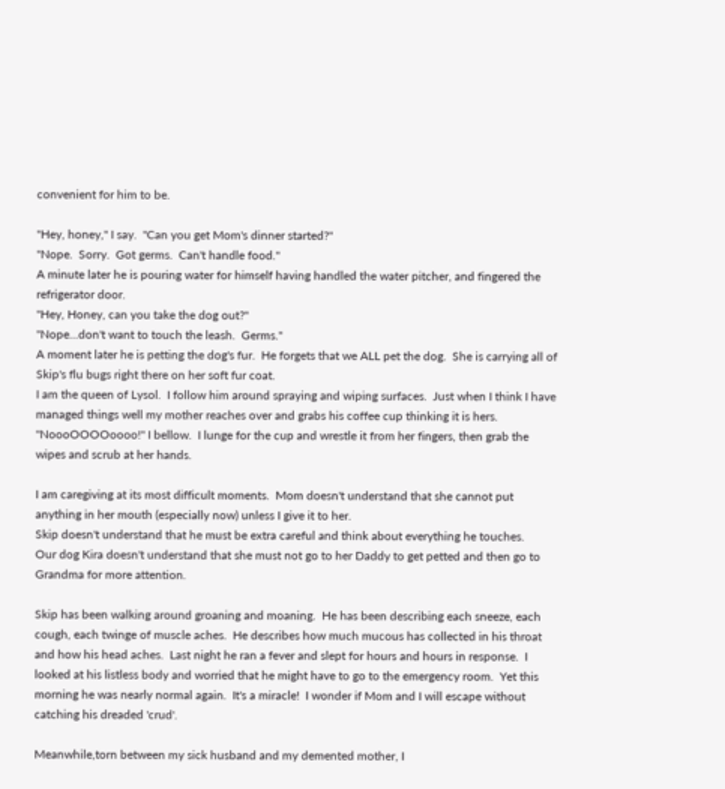convenient for him to be.

"Hey, honey," I say.  "Can you get Mom's dinner started?"
"Nope.  Sorry.  Got germs.  Can't handle food."
A minute later he is pouring water for himself having handled the water pitcher, and fingered the refrigerator door.
"Hey, Honey, can you take the dog out?"
"Nope...don't want to touch the leash.  Germs."
A moment later he is petting the dog's fur.  He forgets that we ALL pet the dog.  She is carrying all of Skip's flu bugs right there on her soft fur coat.
I am the queen of Lysol.  I follow him around spraying and wiping surfaces.  Just when I think I have managed things well my mother reaches over and grabs his coffee cup thinking it is hers.
"NoooOOOOoooo!" I bellow.  I lunge for the cup and wrestle it from her fingers, then grab the wipes and scrub at her hands.

I am caregiving at its most difficult moments.  Mom doesn't understand that she cannot put anything in her mouth (especially now) unless I give it to her.
Skip doesn't understand that he must be extra careful and think about everything he touches.
Our dog Kira doesn't understand that she must not go to her Daddy to get petted and then go to Grandma for more attention.

Skip has been walking around groaning and moaning.  He has been describing each sneeze, each cough, each twinge of muscle aches.  He describes how much mucous has collected in his throat and how his head aches.  Last night he ran a fever and slept for hours and hours in response.  I looked at his listless body and worried that he might have to go to the emergency room.  Yet this morning he was nearly normal again.  It's a miracle!  I wonder if Mom and I will escape without catching his dreaded 'crud'.

Meanwhile,torn between my sick husband and my demented mother, I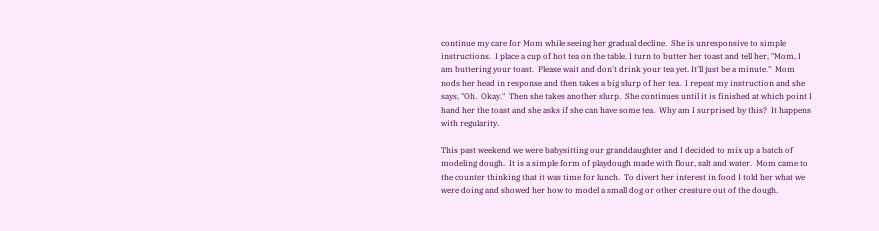continue my care for Mom while seeing her gradual decline.  She is unresponsive to simple instructions.  I place a cup of hot tea on the table. I turn to butter her toast and tell her, "Mom, I am buttering your toast.  Please wait and don't drink your tea yet. It'll just be a minute."  Mom nods her head in response and then takes a big slurp of her tea.  I repeat my instruction and she says, "Oh.  Okay."  Then she takes another slurp.  She continues until it is finished at which point I hand her the toast and she asks if she can have some tea.  Why am I surprised by this?  It happens with regularity.

This past weekend we were babysitting our granddaughter and I decided to mix up a batch of modeling dough.  It is a simple form of playdough made with flour, salt and water.  Mom came to the counter thinking that it was time for lunch.  To divert her interest in food I told her what we were doing and showed her how to model a small dog or other creature out of the dough.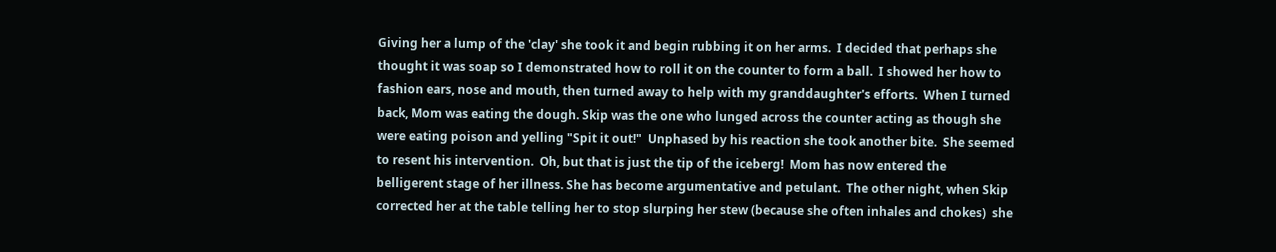Giving her a lump of the 'clay' she took it and begin rubbing it on her arms.  I decided that perhaps she thought it was soap so I demonstrated how to roll it on the counter to form a ball.  I showed her how to fashion ears, nose and mouth, then turned away to help with my granddaughter's efforts.  When I turned back, Mom was eating the dough. Skip was the one who lunged across the counter acting as though she were eating poison and yelling "Spit it out!"  Unphased by his reaction she took another bite.  She seemed to resent his intervention.  Oh, but that is just the tip of the iceberg!  Mom has now entered the belligerent stage of her illness. She has become argumentative and petulant.  The other night, when Skip corrected her at the table telling her to stop slurping her stew (because she often inhales and chokes)  she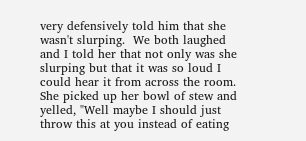very defensively told him that she wasn't slurping.  We both laughed and I told her that not only was she slurping but that it was so loud I could hear it from across the room.  She picked up her bowl of stew and yelled, "Well maybe I should just throw this at you instead of eating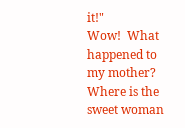it!"
Wow!  What happened to my mother?  Where is the sweet woman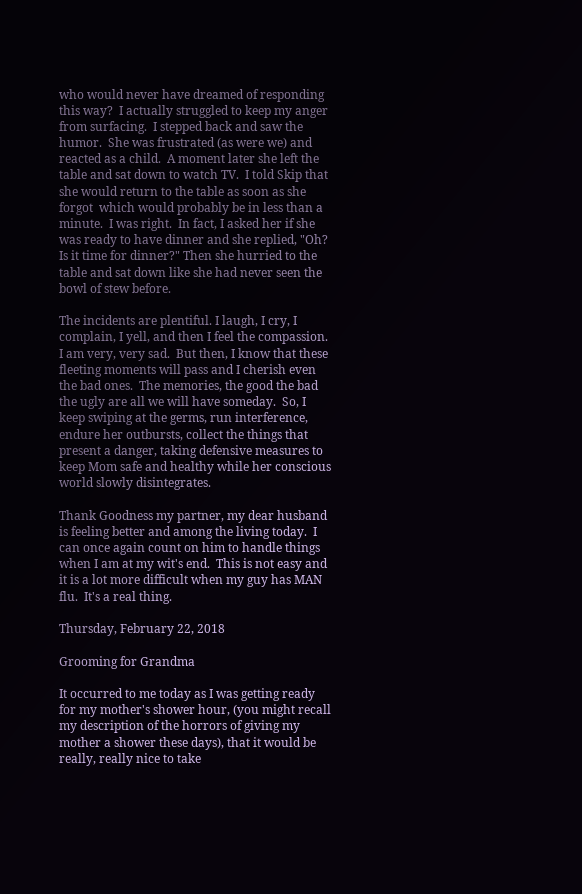who would never have dreamed of responding this way?  I actually struggled to keep my anger from surfacing.  I stepped back and saw the humor.  She was frustrated (as were we) and reacted as a child.  A moment later she left the table and sat down to watch TV.  I told Skip that she would return to the table as soon as she forgot  which would probably be in less than a minute.  I was right.  In fact, I asked her if she was ready to have dinner and she replied, "Oh?  Is it time for dinner?" Then she hurried to the table and sat down like she had never seen the bowl of stew before.

The incidents are plentiful. I laugh, I cry, I complain, I yell, and then I feel the compassion.  I am very, very sad.  But then, I know that these fleeting moments will pass and I cherish even the bad ones.  The memories, the good the bad the ugly are all we will have someday.  So, I keep swiping at the germs, run interference, endure her outbursts, collect the things that present a danger, taking defensive measures to keep Mom safe and healthy while her conscious world slowly disintegrates.

Thank Goodness my partner, my dear husband is feeling better and among the living today.  I can once again count on him to handle things when I am at my wit's end.  This is not easy and it is a lot more difficult when my guy has MAN flu.  It's a real thing.

Thursday, February 22, 2018

Grooming for Grandma

It occurred to me today as I was getting ready for my mother's shower hour, (you might recall my description of the horrors of giving my mother a shower these days), that it would be really, really nice to take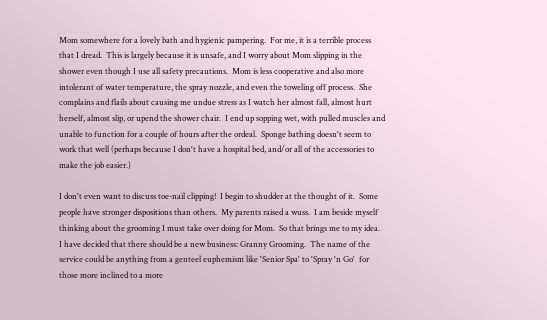Mom somewhere for a lovely bath and hygienic pampering.  For me, it is a terrible process that I dread.  This is largely because it is unsafe, and I worry about Mom slipping in the shower even though I use all safety precautions.  Mom is less cooperative and also more intolerant of water temperature, the spray nozzle, and even the toweling off process.  She complains and flails about causing me undue stress as I watch her almost fall, almost hurt herself, almost slip, or upend the shower chair.  I end up sopping wet, with pulled muscles and unable to function for a couple of hours after the ordeal.  Sponge bathing doesn't seem to work that well (perhaps because I don't have a hospital bed, and/or all of the accessories to make the job easier.)

I don't even want to discuss toe-nail clipping!  I begin to shudder at the thought of it.  Some people have stronger dispositions than others.  My parents raised a wuss.  I am beside myself thinking about the grooming I must take over doing for Mom.  So that brings me to my idea.  I have decided that there should be a new business: Granny Grooming.  The name of the service could be anything from a genteel euphemism like 'Senior Spa' to 'Spray 'n Go'  for those more inclined to a more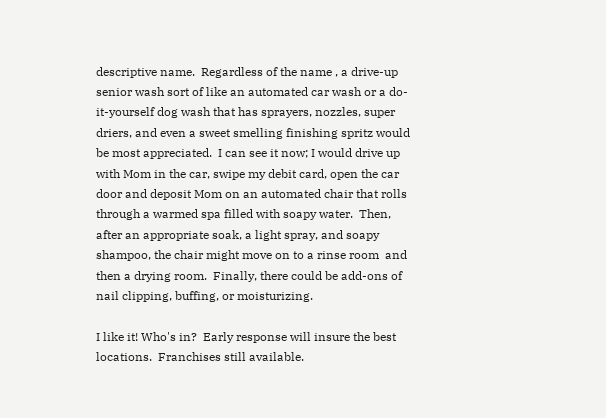descriptive name.  Regardless of the name , a drive-up senior wash sort of like an automated car wash or a do-it-yourself dog wash that has sprayers, nozzles, super driers, and even a sweet smelling finishing spritz would be most appreciated.  I can see it now; I would drive up with Mom in the car, swipe my debit card, open the car door and deposit Mom on an automated chair that rolls through a warmed spa filled with soapy water.  Then, after an appropriate soak, a light spray, and soapy shampoo, the chair might move on to a rinse room  and then a drying room.  Finally, there could be add-ons of nail clipping, buffing, or moisturizing.

I like it! Who's in?  Early response will insure the best locations.  Franchises still available.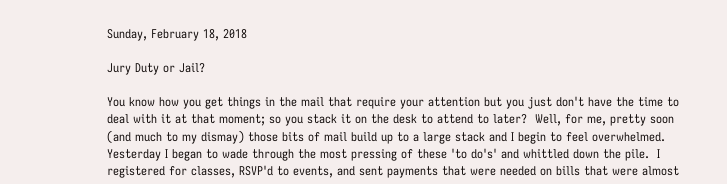Sunday, February 18, 2018

Jury Duty or Jail?

You know how you get things in the mail that require your attention but you just don't have the time to deal with it at that moment; so you stack it on the desk to attend to later?  Well, for me, pretty soon (and much to my dismay) those bits of mail build up to a large stack and I begin to feel overwhelmed.  Yesterday I began to wade through the most pressing of these 'to do's' and whittled down the pile.  I registered for classes, RSVP'd to events, and sent payments that were needed on bills that were almost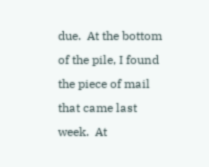due.  At the bottom of the pile, I found the piece of mail that came last week.  At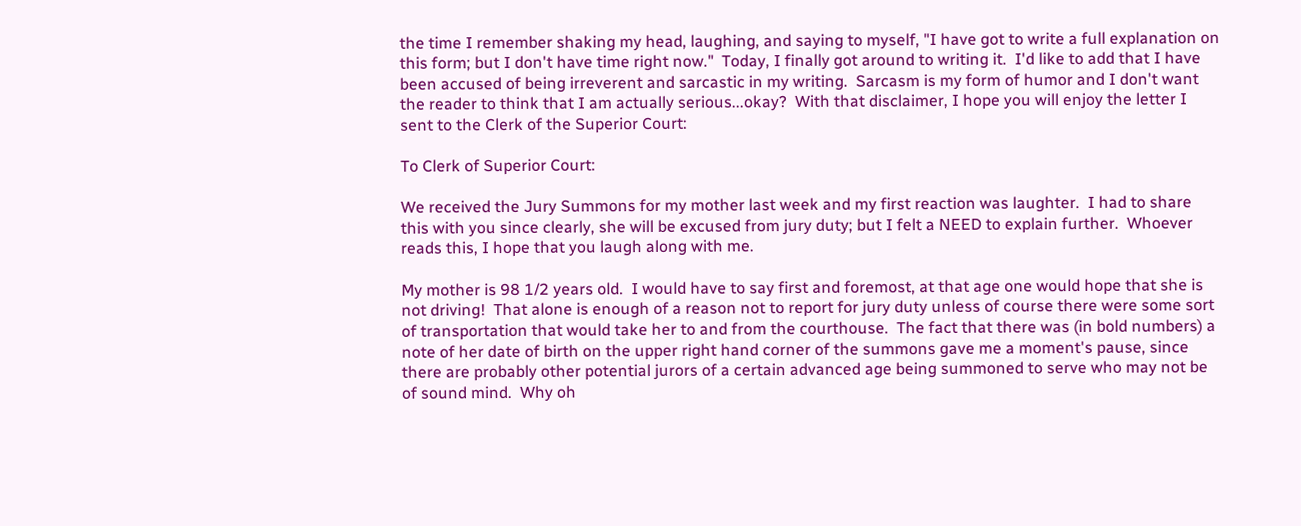the time I remember shaking my head, laughing, and saying to myself, "I have got to write a full explanation on this form; but I don't have time right now."  Today, I finally got around to writing it.  I'd like to add that I have been accused of being irreverent and sarcastic in my writing.  Sarcasm is my form of humor and I don't want the reader to think that I am actually serious...okay?  With that disclaimer, I hope you will enjoy the letter I sent to the Clerk of the Superior Court:

To Clerk of Superior Court:

We received the Jury Summons for my mother last week and my first reaction was laughter.  I had to share this with you since clearly, she will be excused from jury duty; but I felt a NEED to explain further.  Whoever reads this, I hope that you laugh along with me.

My mother is 98 1/2 years old.  I would have to say first and foremost, at that age one would hope that she is not driving!  That alone is enough of a reason not to report for jury duty unless of course there were some sort of transportation that would take her to and from the courthouse.  The fact that there was (in bold numbers) a note of her date of birth on the upper right hand corner of the summons gave me a moment's pause, since there are probably other potential jurors of a certain advanced age being summoned to serve who may not be of sound mind.  Why oh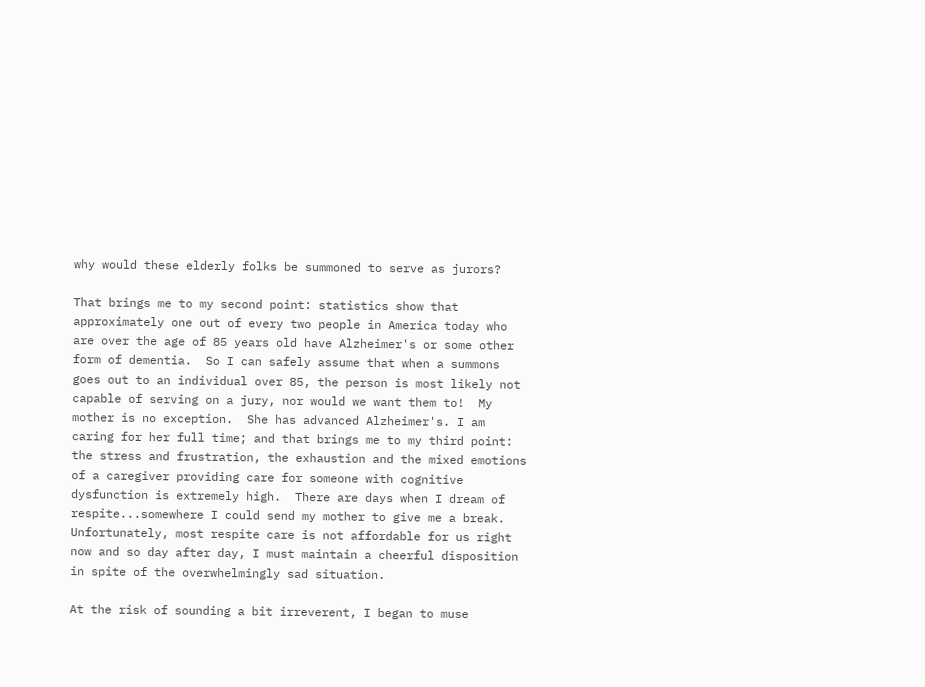why would these elderly folks be summoned to serve as jurors?

That brings me to my second point: statistics show that approximately one out of every two people in America today who are over the age of 85 years old have Alzheimer's or some other form of dementia.  So I can safely assume that when a summons goes out to an individual over 85, the person is most likely not capable of serving on a jury, nor would we want them to!  My mother is no exception.  She has advanced Alzheimer's. I am caring for her full time; and that brings me to my third point: the stress and frustration, the exhaustion and the mixed emotions of a caregiver providing care for someone with cognitive dysfunction is extremely high.  There are days when I dream of respite...somewhere I could send my mother to give me a break.  Unfortunately, most respite care is not affordable for us right now and so day after day, I must maintain a cheerful disposition in spite of the overwhelmingly sad situation.

At the risk of sounding a bit irreverent, I began to muse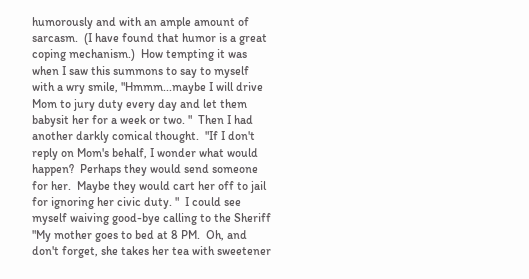humorously and with an ample amount of sarcasm.  (I have found that humor is a great coping mechanism.)  How tempting it was when I saw this summons to say to myself with a wry smile, "Hmmm...maybe I will drive Mom to jury duty every day and let them babysit her for a week or two. "  Then I had another darkly comical thought.  "If I don't reply on Mom's behalf, I wonder what would happen?  Perhaps they would send someone for her.  Maybe they would cart her off to jail for ignoring her civic duty. "  I could see myself waiving good-bye calling to the Sheriff  "My mother goes to bed at 8 PM.  Oh, and don't forget, she takes her tea with sweetener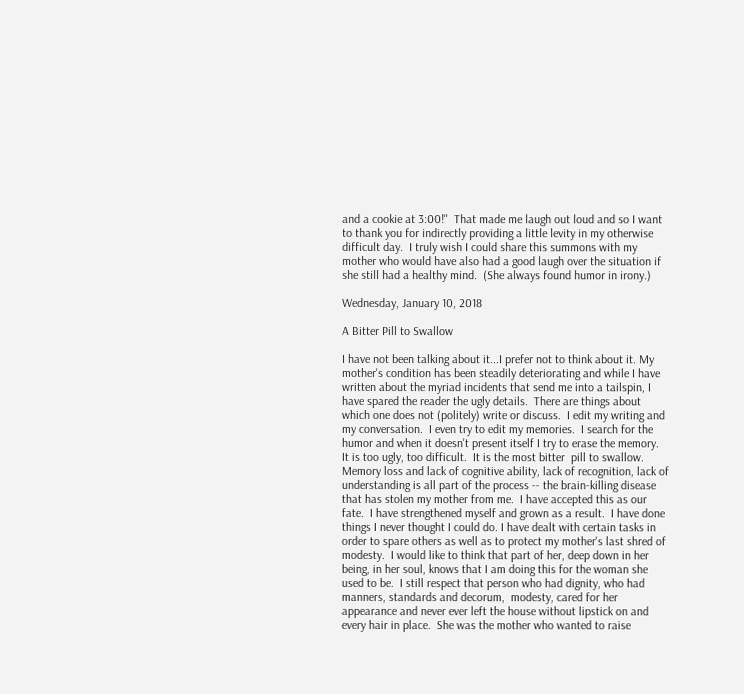and a cookie at 3:00!"  That made me laugh out loud and so I want to thank you for indirectly providing a little levity in my otherwise difficult day.  I truly wish I could share this summons with my mother who would have also had a good laugh over the situation if she still had a healthy mind.  (She always found humor in irony.)

Wednesday, January 10, 2018

A Bitter Pill to Swallow

I have not been talking about it...I prefer not to think about it. My mother's condition has been steadily deteriorating and while I have written about the myriad incidents that send me into a tailspin, I have spared the reader the ugly details.  There are things about which one does not (politely) write or discuss.  I edit my writing and my conversation.  I even try to edit my memories.  I search for the humor and when it doesn't present itself I try to erase the memory.  It is too ugly, too difficult.  It is the most bitter  pill to swallow.  Memory loss and lack of cognitive ability, lack of recognition, lack of understanding is all part of the process -- the brain-killing disease that has stolen my mother from me.  I have accepted this as our fate.  I have strengthened myself and grown as a result.  I have done things I never thought I could do. I have dealt with certain tasks in order to spare others as well as to protect my mother's last shred of modesty.  I would like to think that part of her, deep down in her being, in her soul, knows that I am doing this for the woman she used to be.  I still respect that person who had dignity, who had manners, standards and decorum,  modesty, cared for her appearance and never ever left the house without lipstick on and every hair in place.  She was the mother who wanted to raise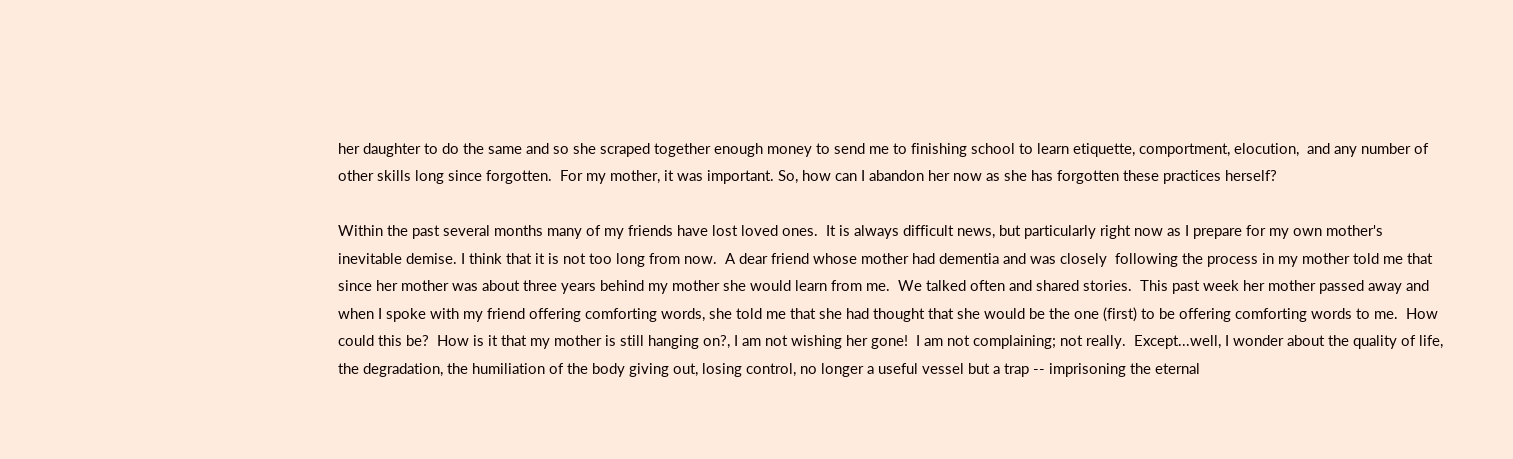her daughter to do the same and so she scraped together enough money to send me to finishing school to learn etiquette, comportment, elocution,  and any number of other skills long since forgotten.  For my mother, it was important. So, how can I abandon her now as she has forgotten these practices herself?

Within the past several months many of my friends have lost loved ones.  It is always difficult news, but particularly right now as I prepare for my own mother's inevitable demise. I think that it is not too long from now.  A dear friend whose mother had dementia and was closely  following the process in my mother told me that since her mother was about three years behind my mother she would learn from me.  We talked often and shared stories.  This past week her mother passed away and when I spoke with my friend offering comforting words, she told me that she had thought that she would be the one (first) to be offering comforting words to me.  How could this be?  How is it that my mother is still hanging on?, I am not wishing her gone!  I am not complaining; not really.  Except...well, I wonder about the quality of life, the degradation, the humiliation of the body giving out, losing control, no longer a useful vessel but a trap -- imprisoning the eternal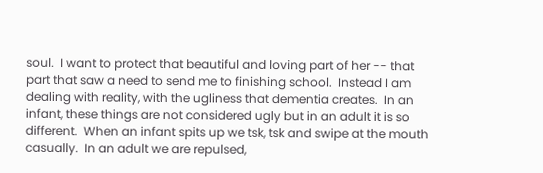soul.  I want to protect that beautiful and loving part of her -- that part that saw a need to send me to finishing school.  Instead I am dealing with reality, with the ugliness that dementia creates.  In an infant, these things are not considered ugly but in an adult it is so different.  When an infant spits up we tsk, tsk and swipe at the mouth casually.  In an adult we are repulsed,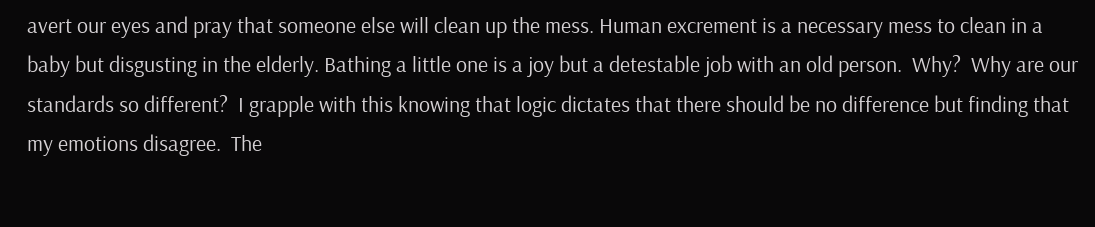avert our eyes and pray that someone else will clean up the mess. Human excrement is a necessary mess to clean in a baby but disgusting in the elderly. Bathing a little one is a joy but a detestable job with an old person.  Why?  Why are our standards so different?  I grapple with this knowing that logic dictates that there should be no difference but finding that my emotions disagree.  The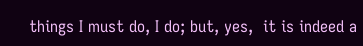things I must do, I do; but, yes,  it is indeed a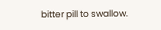bitter pill to swallow.